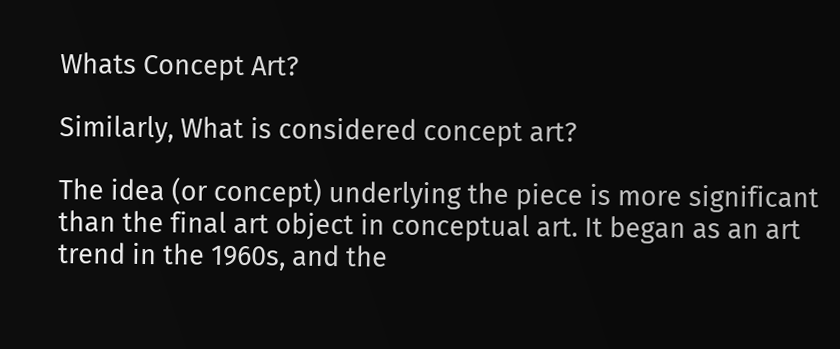Whats Concept Art?

Similarly, What is considered concept art?

The idea (or concept) underlying the piece is more significant than the final art object in conceptual art. It began as an art trend in the 1960s, and the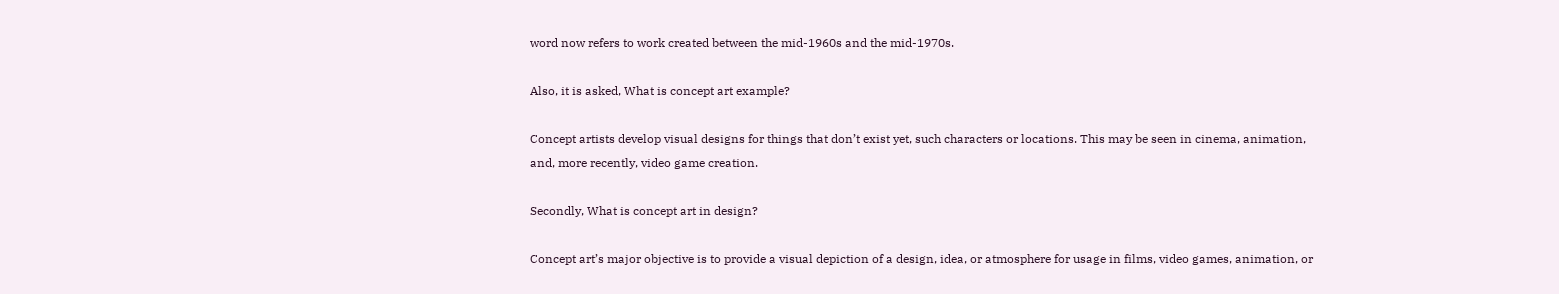word now refers to work created between the mid-1960s and the mid-1970s.

Also, it is asked, What is concept art example?

Concept artists develop visual designs for things that don’t exist yet, such characters or locations. This may be seen in cinema, animation, and, more recently, video game creation.

Secondly, What is concept art in design?

Concept art’s major objective is to provide a visual depiction of a design, idea, or atmosphere for usage in films, video games, animation, or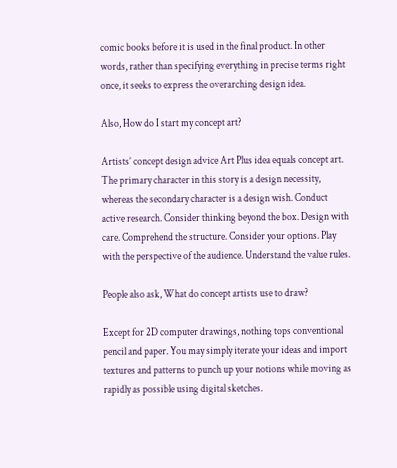comic books before it is used in the final product. In other words, rather than specifying everything in precise terms right once, it seeks to express the overarching design idea.

Also, How do I start my concept art?

Artists’ concept design advice Art Plus idea equals concept art. The primary character in this story is a design necessity, whereas the secondary character is a design wish. Conduct active research. Consider thinking beyond the box. Design with care. Comprehend the structure. Consider your options. Play with the perspective of the audience. Understand the value rules.

People also ask, What do concept artists use to draw?

Except for 2D computer drawings, nothing tops conventional pencil and paper. You may simply iterate your ideas and import textures and patterns to punch up your notions while moving as rapidly as possible using digital sketches.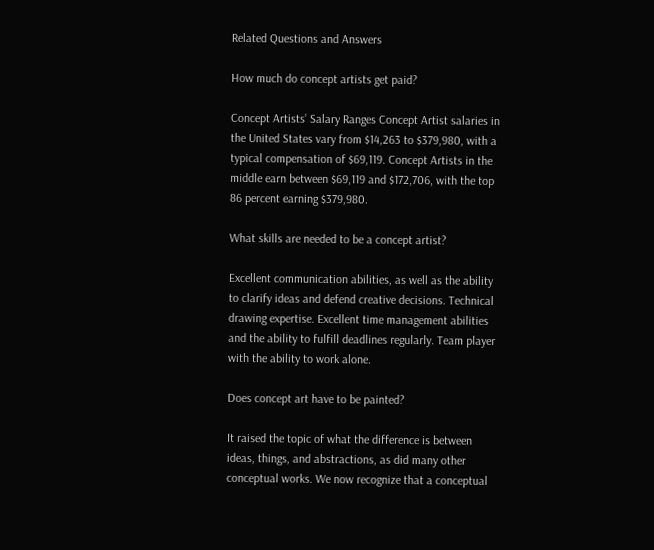Related Questions and Answers

How much do concept artists get paid?

Concept Artists’ Salary Ranges Concept Artist salaries in the United States vary from $14,263 to $379,980, with a typical compensation of $69,119. Concept Artists in the middle earn between $69,119 and $172,706, with the top 86 percent earning $379,980.

What skills are needed to be a concept artist?

Excellent communication abilities, as well as the ability to clarify ideas and defend creative decisions. Technical drawing expertise. Excellent time management abilities and the ability to fulfill deadlines regularly. Team player with the ability to work alone.

Does concept art have to be painted?

It raised the topic of what the difference is between ideas, things, and abstractions, as did many other conceptual works. We now recognize that a conceptual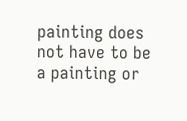painting does not have to be a painting or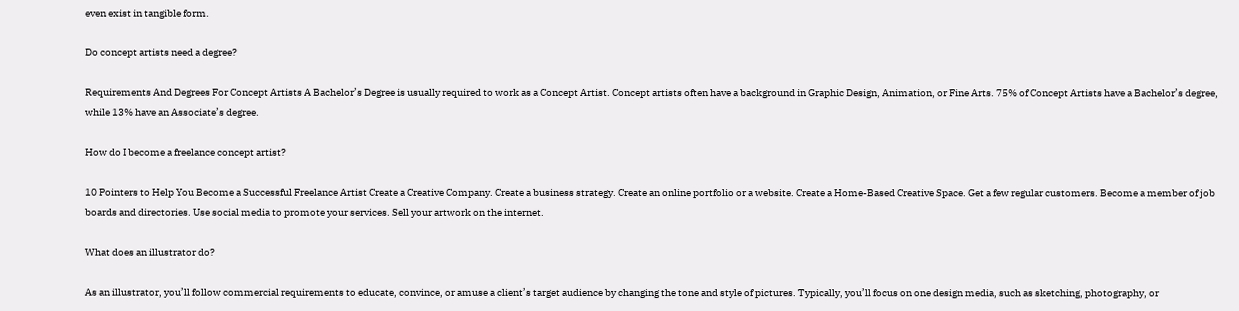even exist in tangible form.

Do concept artists need a degree?

Requirements And Degrees For Concept Artists A Bachelor’s Degree is usually required to work as a Concept Artist. Concept artists often have a background in Graphic Design, Animation, or Fine Arts. 75% of Concept Artists have a Bachelor’s degree, while 13% have an Associate’s degree.

How do I become a freelance concept artist?

10 Pointers to Help You Become a Successful Freelance Artist Create a Creative Company. Create a business strategy. Create an online portfolio or a website. Create a Home-Based Creative Space. Get a few regular customers. Become a member of job boards and directories. Use social media to promote your services. Sell your artwork on the internet.

What does an illustrator do?

As an illustrator, you’ll follow commercial requirements to educate, convince, or amuse a client’s target audience by changing the tone and style of pictures. Typically, you’ll focus on one design media, such as sketching, photography, or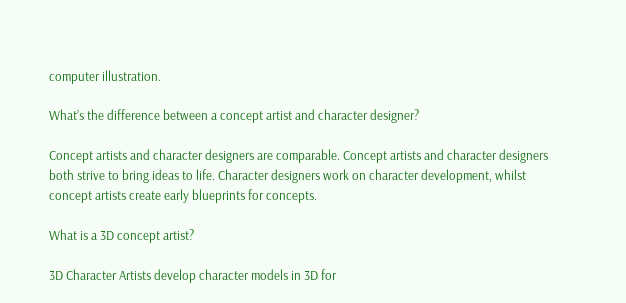computer illustration.

What’s the difference between a concept artist and character designer?

Concept artists and character designers are comparable. Concept artists and character designers both strive to bring ideas to life. Character designers work on character development, whilst concept artists create early blueprints for concepts.

What is a 3D concept artist?

3D Character Artists develop character models in 3D for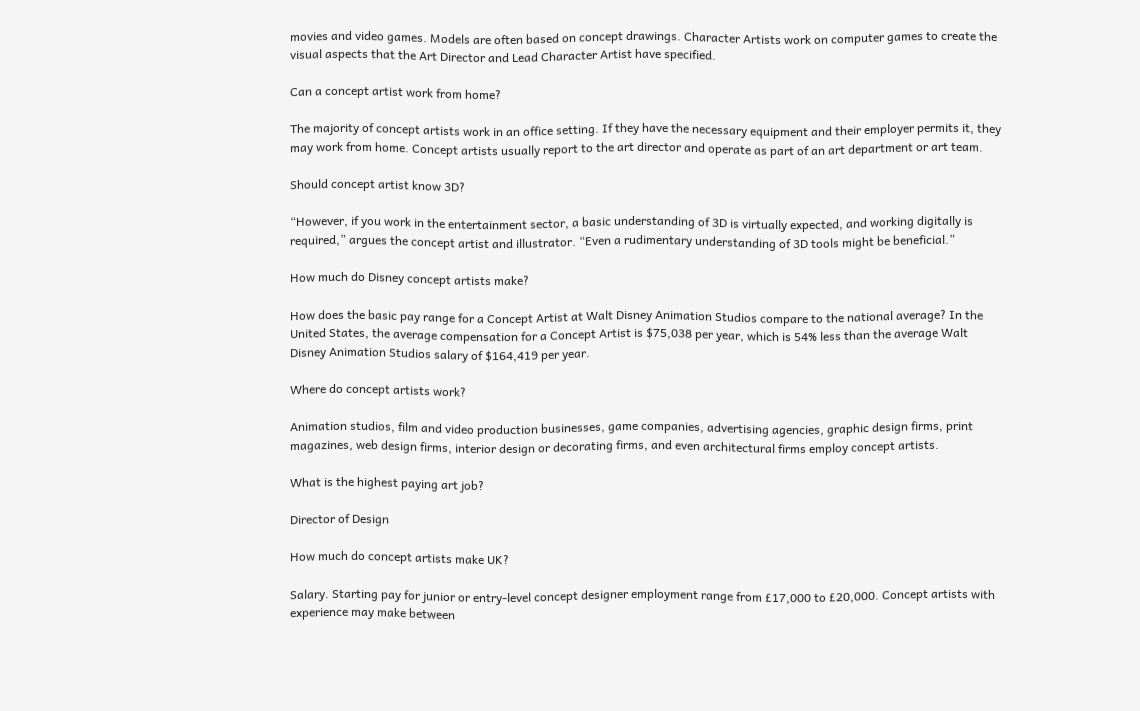movies and video games. Models are often based on concept drawings. Character Artists work on computer games to create the visual aspects that the Art Director and Lead Character Artist have specified.

Can a concept artist work from home?

The majority of concept artists work in an office setting. If they have the necessary equipment and their employer permits it, they may work from home. Concept artists usually report to the art director and operate as part of an art department or art team.

Should concept artist know 3D?

“However, if you work in the entertainment sector, a basic understanding of 3D is virtually expected, and working digitally is required,” argues the concept artist and illustrator. “Even a rudimentary understanding of 3D tools might be beneficial.”

How much do Disney concept artists make?

How does the basic pay range for a Concept Artist at Walt Disney Animation Studios compare to the national average? In the United States, the average compensation for a Concept Artist is $75,038 per year, which is 54% less than the average Walt Disney Animation Studios salary of $164,419 per year.

Where do concept artists work?

Animation studios, film and video production businesses, game companies, advertising agencies, graphic design firms, print magazines, web design firms, interior design or decorating firms, and even architectural firms employ concept artists.

What is the highest paying art job?

Director of Design

How much do concept artists make UK?

Salary. Starting pay for junior or entry-level concept designer employment range from £17,000 to £20,000. Concept artists with experience may make between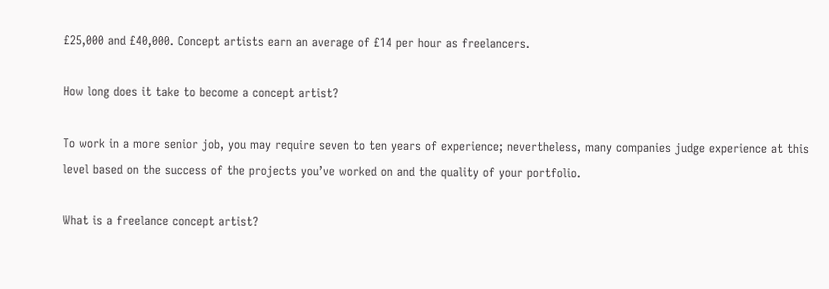£25,000 and £40,000. Concept artists earn an average of £14 per hour as freelancers.

How long does it take to become a concept artist?

To work in a more senior job, you may require seven to ten years of experience; nevertheless, many companies judge experience at this level based on the success of the projects you’ve worked on and the quality of your portfolio.

What is a freelance concept artist?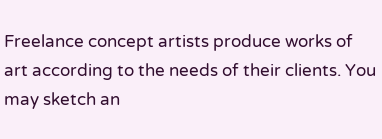Freelance concept artists produce works of art according to the needs of their clients. You may sketch an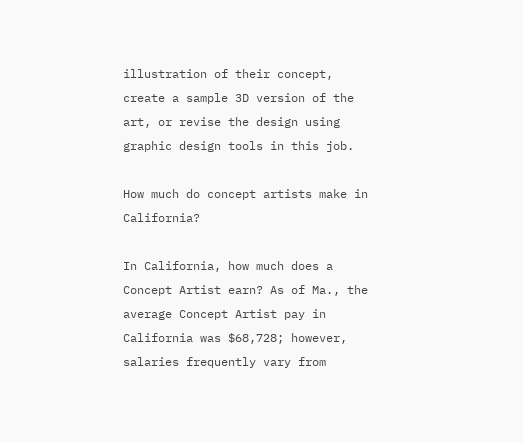illustration of their concept, create a sample 3D version of the art, or revise the design using graphic design tools in this job.

How much do concept artists make in California?

In California, how much does a Concept Artist earn? As of Ma., the average Concept Artist pay in California was $68,728; however, salaries frequently vary from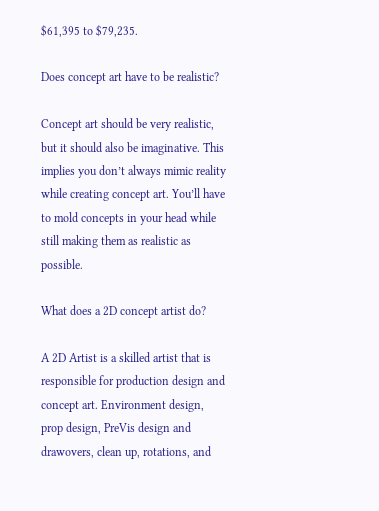$61,395 to $79,235.

Does concept art have to be realistic?

Concept art should be very realistic, but it should also be imaginative. This implies you don’t always mimic reality while creating concept art. You’ll have to mold concepts in your head while still making them as realistic as possible.

What does a 2D concept artist do?

A 2D Artist is a skilled artist that is responsible for production design and concept art. Environment design, prop design, PreVis design and drawovers, clean up, rotations, and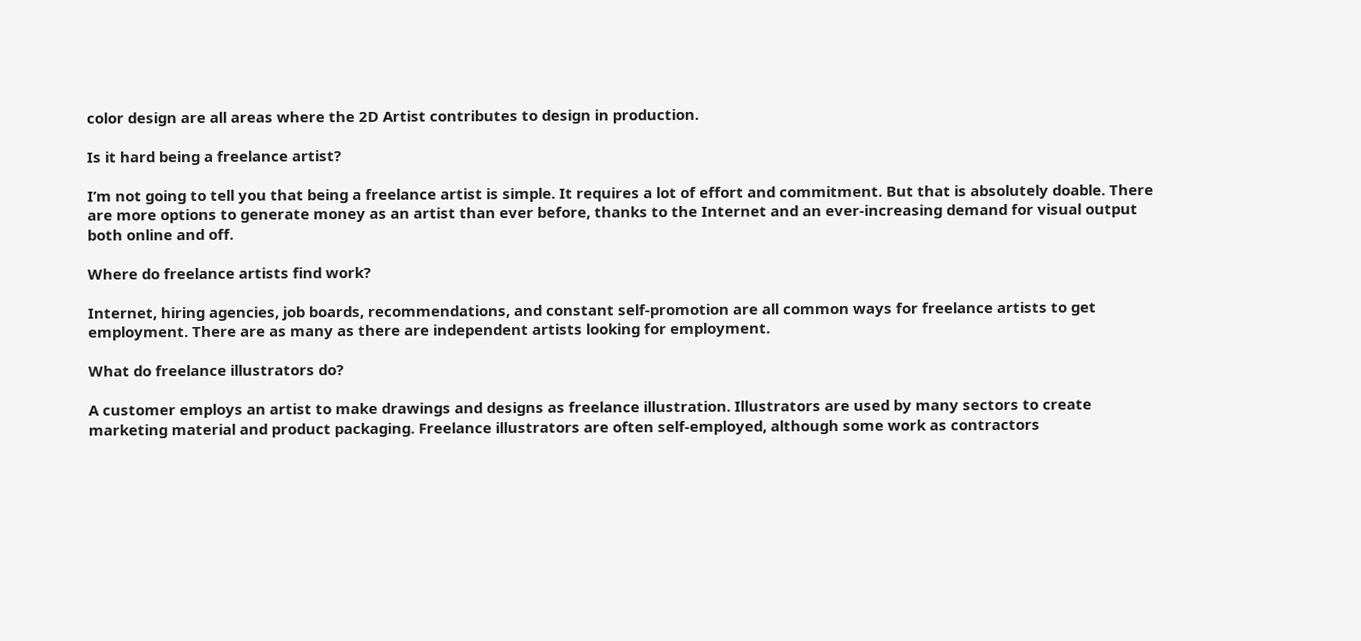color design are all areas where the 2D Artist contributes to design in production.

Is it hard being a freelance artist?

I’m not going to tell you that being a freelance artist is simple. It requires a lot of effort and commitment. But that is absolutely doable. There are more options to generate money as an artist than ever before, thanks to the Internet and an ever-increasing demand for visual output both online and off.

Where do freelance artists find work?

Internet, hiring agencies, job boards, recommendations, and constant self-promotion are all common ways for freelance artists to get employment. There are as many as there are independent artists looking for employment.

What do freelance illustrators do?

A customer employs an artist to make drawings and designs as freelance illustration. Illustrators are used by many sectors to create marketing material and product packaging. Freelance illustrators are often self-employed, although some work as contractors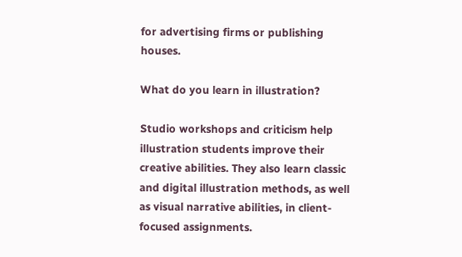for advertising firms or publishing houses.

What do you learn in illustration?

Studio workshops and criticism help illustration students improve their creative abilities. They also learn classic and digital illustration methods, as well as visual narrative abilities, in client-focused assignments.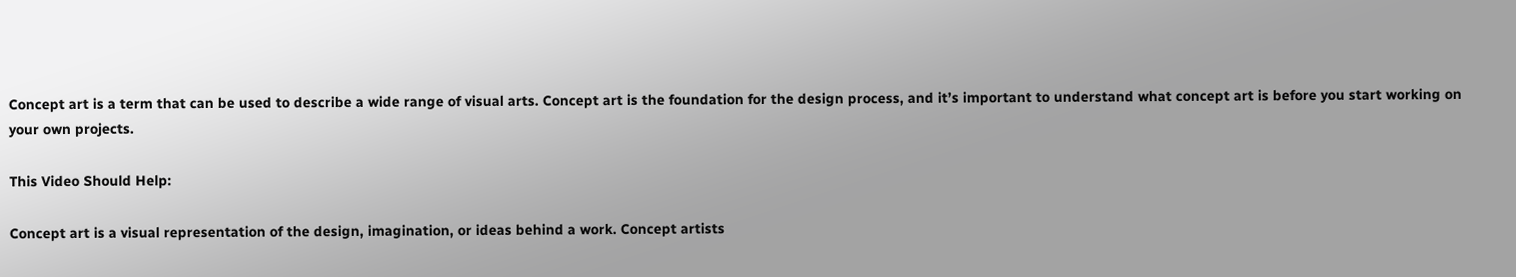Concept art is a term that can be used to describe a wide range of visual arts. Concept art is the foundation for the design process, and it’s important to understand what concept art is before you start working on your own projects.

This Video Should Help:

Concept art is a visual representation of the design, imagination, or ideas behind a work. Concept artists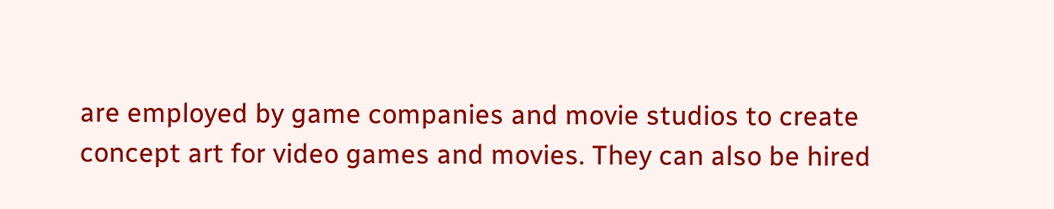are employed by game companies and movie studios to create concept art for video games and movies. They can also be hired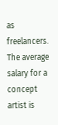as freelancers. The average salary for a concept artist is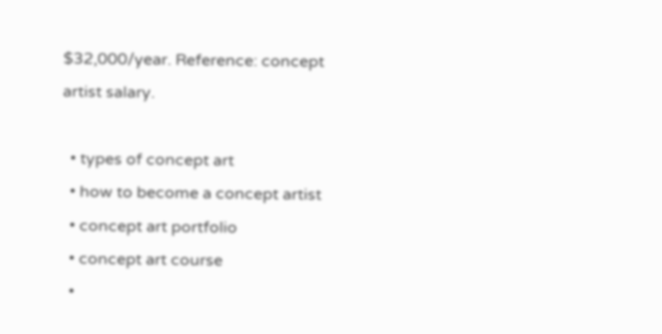$32,000/year. Reference: concept artist salary.

  • types of concept art
  • how to become a concept artist
  • concept art portfolio
  • concept art course
  •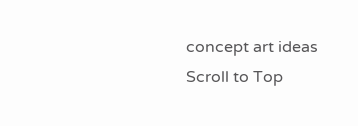concept art ideas
Scroll to Top